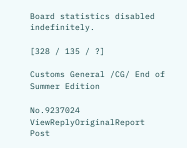Board statistics disabled indefinitely.

[328 / 135 / ?]

Customs General /CG/ End of Summer Edition

No.9237024 ViewReplyOriginalReport
Post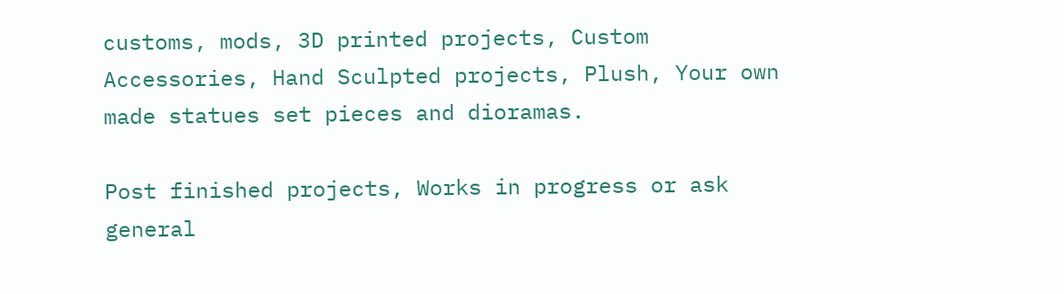customs, mods, 3D printed projects, Custom Accessories, Hand Sculpted projects, Plush, Your own made statues set pieces and dioramas.

Post finished projects, Works in progress or ask general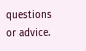questions or advice.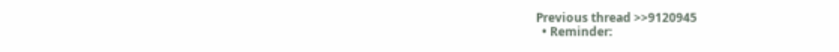Previous thread >>9120945
  • Reminder: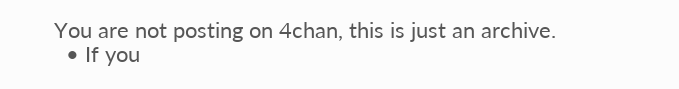You are not posting on 4chan, this is just an archive.
  • If you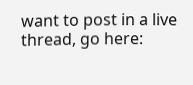want to post in a live thread, go here: